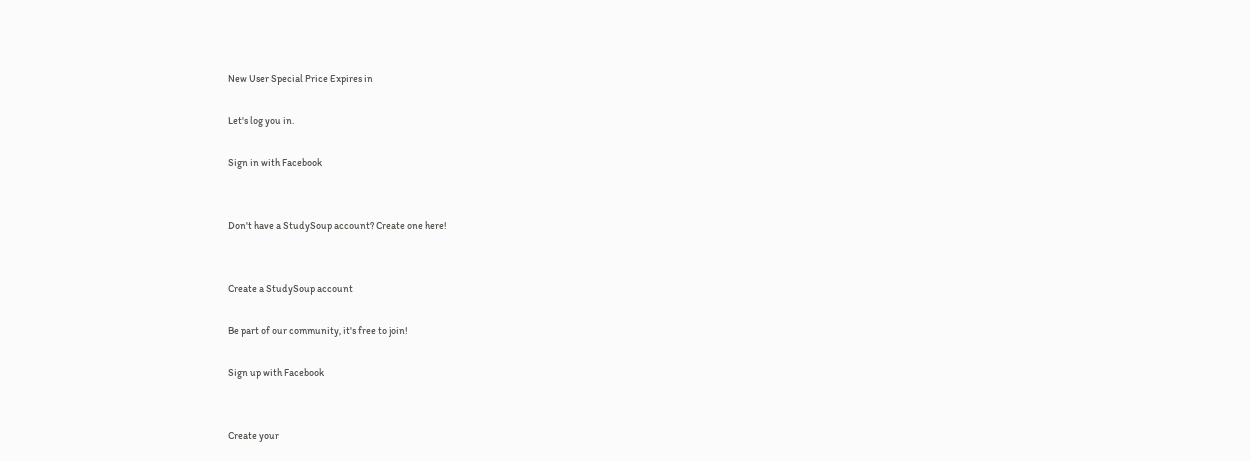New User Special Price Expires in

Let's log you in.

Sign in with Facebook


Don't have a StudySoup account? Create one here!


Create a StudySoup account

Be part of our community, it's free to join!

Sign up with Facebook


Create your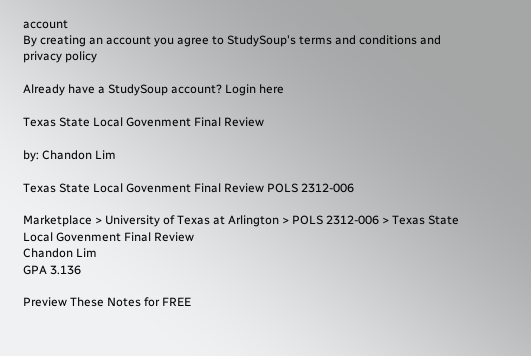account
By creating an account you agree to StudySoup's terms and conditions and privacy policy

Already have a StudySoup account? Login here

Texas State Local Govenment Final Review

by: Chandon Lim

Texas State Local Govenment Final Review POLS 2312-006

Marketplace > University of Texas at Arlington > POLS 2312-006 > Texas State Local Govenment Final Review
Chandon Lim
GPA 3.136

Preview These Notes for FREE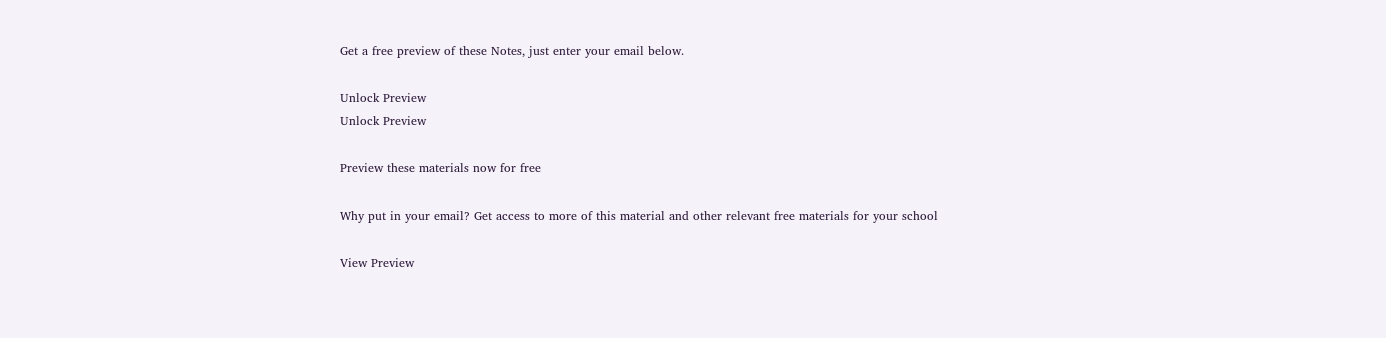Get a free preview of these Notes, just enter your email below.

Unlock Preview
Unlock Preview

Preview these materials now for free

Why put in your email? Get access to more of this material and other relevant free materials for your school

View Preview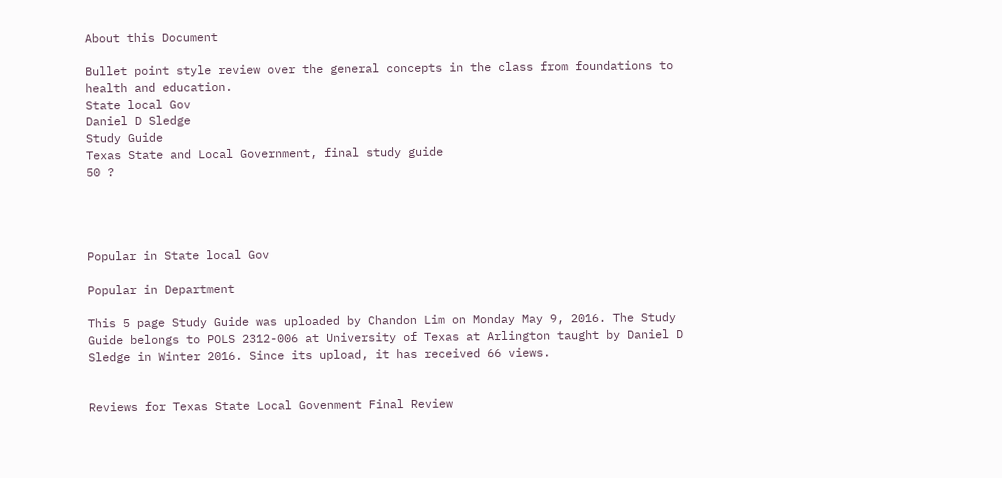About this Document

Bullet point style review over the general concepts in the class from foundations to health and education.
State local Gov
Daniel D Sledge
Study Guide
Texas State and Local Government, final study guide
50 ?




Popular in State local Gov

Popular in Department

This 5 page Study Guide was uploaded by Chandon Lim on Monday May 9, 2016. The Study Guide belongs to POLS 2312-006 at University of Texas at Arlington taught by Daniel D Sledge in Winter 2016. Since its upload, it has received 66 views.


Reviews for Texas State Local Govenment Final Review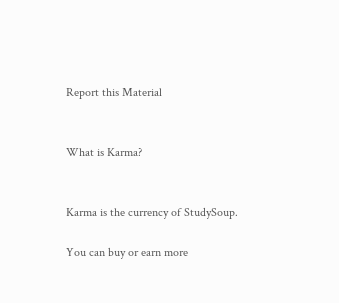Report this Material


What is Karma?


Karma is the currency of StudySoup.

You can buy or earn more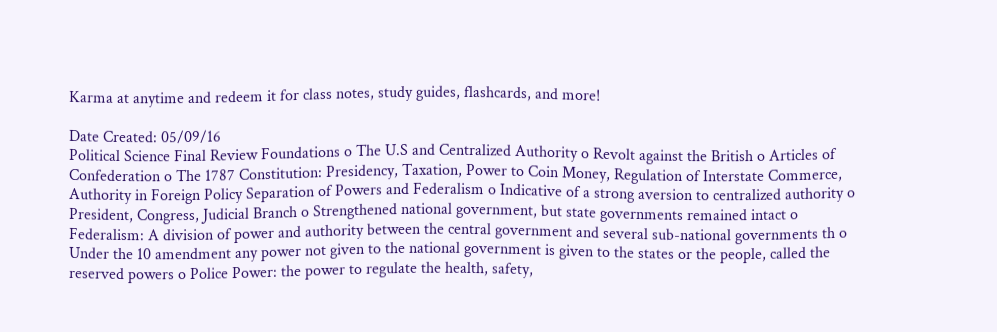Karma at anytime and redeem it for class notes, study guides, flashcards, and more!

Date Created: 05/09/16
Political Science Final Review Foundations o The U.S and Centralized Authority o Revolt against the British o Articles of Confederation o The 1787 Constitution: Presidency, Taxation, Power to Coin Money, Regulation of Interstate Commerce, Authority in Foreign Policy Separation of Powers and Federalism o Indicative of a strong aversion to centralized authority o President, Congress, Judicial Branch o Strengthened national government, but state governments remained intact o Federalism: A division of power and authority between the central government and several sub-national governments th o Under the 10 amendment any power not given to the national government is given to the states or the people, called the reserved powers o Police Power: the power to regulate the health, safety,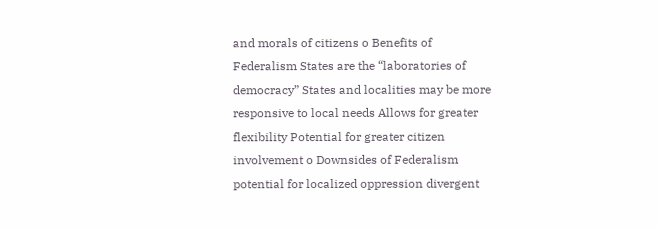and morals of citizens o Benefits of Federalism States are the “laboratories of democracy” States and localities may be more responsive to local needs Allows for greater flexibility Potential for greater citizen involvement o Downsides of Federalism potential for localized oppression divergent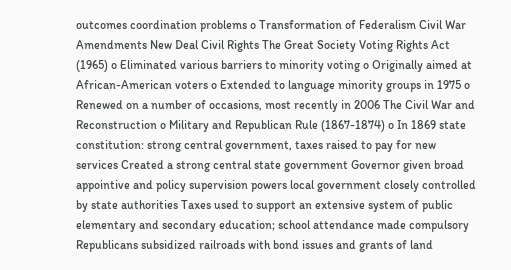outcomes coordination problems o Transformation of Federalism Civil War Amendments New Deal Civil Rights The Great Society Voting Rights Act (1965) o Eliminated various barriers to minority voting o Originally aimed at African-American voters o Extended to language minority groups in 1975 o Renewed on a number of occasions, most recently in 2006 The Civil War and Reconstruction o Military and Republican Rule (1867-1874) o In 1869 state constitution: strong central government, taxes raised to pay for new services Created a strong central state government Governor given broad appointive and policy supervision powers local government closely controlled by state authorities Taxes used to support an extensive system of public elementary and secondary education; school attendance made compulsory Republicans subsidized railroads with bond issues and grants of land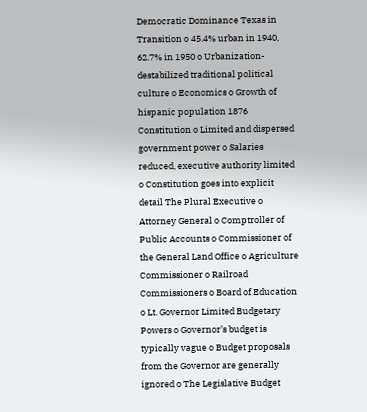Democratic Dominance Texas in Transition o 45.4% urban in 1940, 62.7% in 1950 o Urbanization- destabilized traditional political culture o Economics o Growth of hispanic population 1876 Constitution o Limited and dispersed government power o Salaries reduced, executive authority limited o Constitution goes into explicit detail The Plural Executive o Attorney General o Comptroller of Public Accounts o Commissioner of the General Land Office o Agriculture Commissioner o Railroad Commissioners o Board of Education o Lt. Governor Limited Budgetary Powers o Governor’s budget is typically vague o Budget proposals from the Governor are generally ignored o The Legislative Budget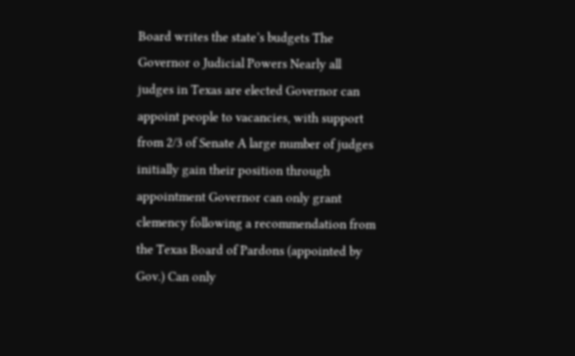Board writes the state’s budgets The Governor o Judicial Powers Nearly all judges in Texas are elected Governor can appoint people to vacancies, with support from 2/3 of Senate A large number of judges initially gain their position through appointment Governor can only grant clemency following a recommendation from the Texas Board of Pardons (appointed by Gov.) Can only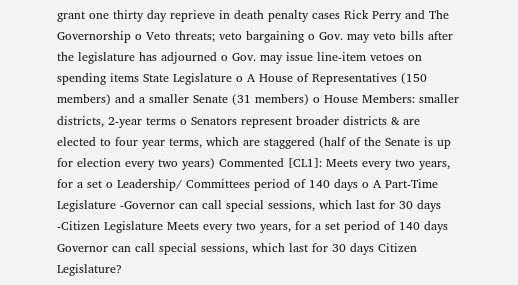grant one thirty day reprieve in death penalty cases Rick Perry and The Governorship o Veto threats; veto bargaining o Gov. may veto bills after the legislature has adjourned o Gov. may issue line-item vetoes on spending items State Legislature o A House of Representatives (150 members) and a smaller Senate (31 members) o House Members: smaller districts, 2-year terms o Senators represent broader districts & are elected to four year terms, which are staggered (half of the Senate is up for election every two years) Commented [CL1]: Meets every two years, for a set o Leadership/ Committees period of 140 days o A Part-Time Legislature -Governor can call special sessions, which last for 30 days -Citizen Legislature Meets every two years, for a set period of 140 days Governor can call special sessions, which last for 30 days Citizen Legislature?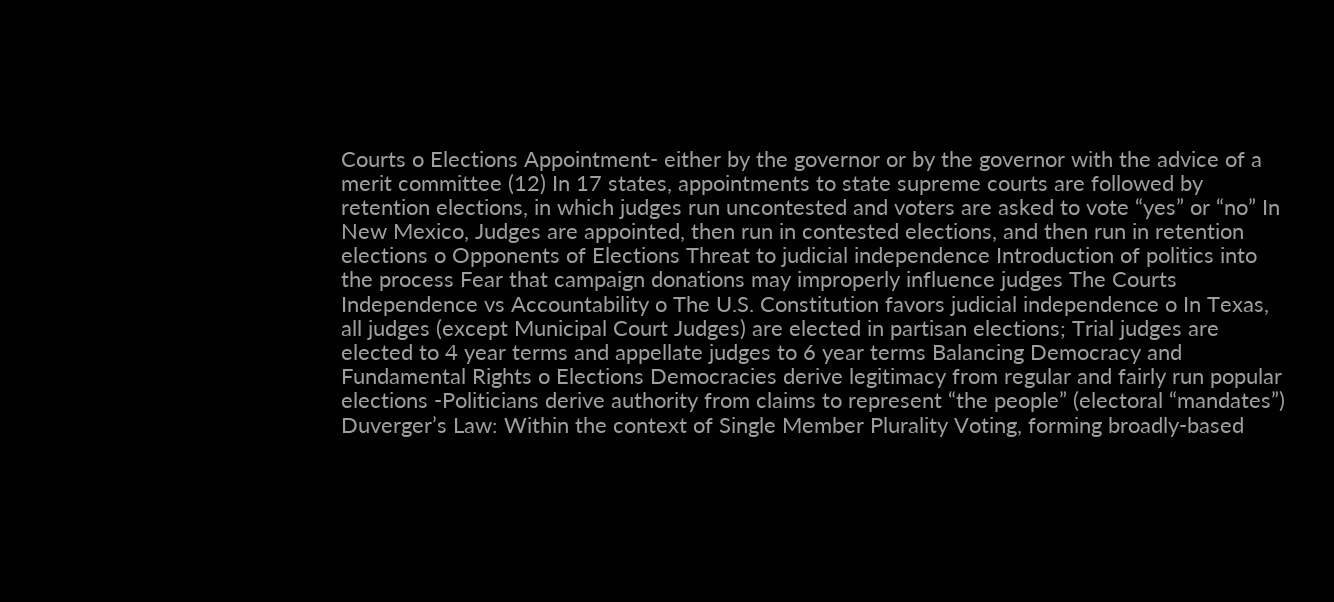Courts o Elections Appointment- either by the governor or by the governor with the advice of a merit committee (12) In 17 states, appointments to state supreme courts are followed by retention elections, in which judges run uncontested and voters are asked to vote “yes” or “no” In New Mexico, Judges are appointed, then run in contested elections, and then run in retention elections o Opponents of Elections Threat to judicial independence Introduction of politics into the process Fear that campaign donations may improperly influence judges The Courts Independence vs Accountability o The U.S. Constitution favors judicial independence o In Texas, all judges (except Municipal Court Judges) are elected in partisan elections; Trial judges are elected to 4 year terms and appellate judges to 6 year terms Balancing Democracy and Fundamental Rights o Elections Democracies derive legitimacy from regular and fairly run popular elections -Politicians derive authority from claims to represent “the people” (electoral “mandates”) Duverger’s Law: Within the context of Single Member Plurality Voting, forming broadly-based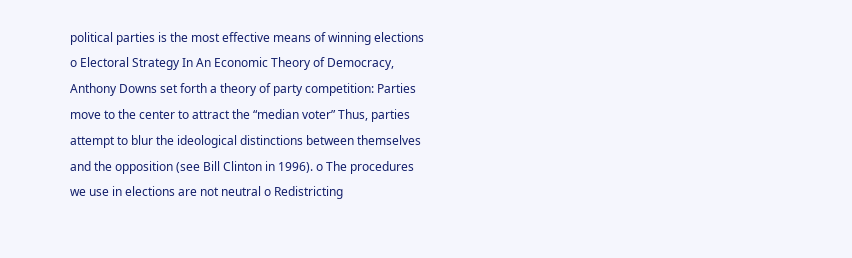political parties is the most effective means of winning elections o Electoral Strategy In An Economic Theory of Democracy, Anthony Downs set forth a theory of party competition: Parties move to the center to attract the “median voter” Thus, parties attempt to blur the ideological distinctions between themselves and the opposition (see Bill Clinton in 1996). o The procedures we use in elections are not neutral o Redistricting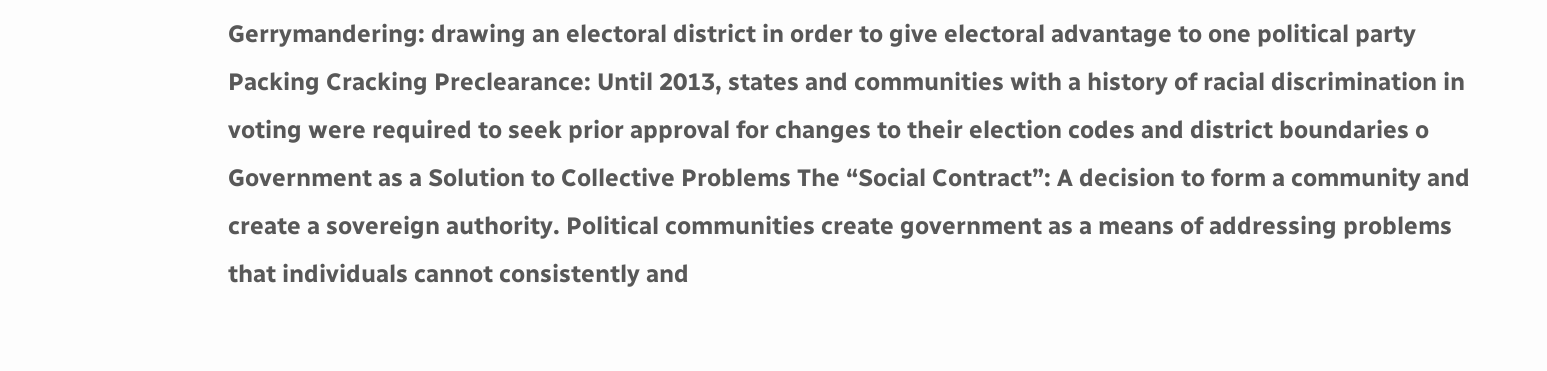Gerrymandering: drawing an electoral district in order to give electoral advantage to one political party Packing Cracking Preclearance: Until 2013, states and communities with a history of racial discrimination in voting were required to seek prior approval for changes to their election codes and district boundaries o Government as a Solution to Collective Problems The “Social Contract”: A decision to form a community and create a sovereign authority. Political communities create government as a means of addressing problems that individuals cannot consistently and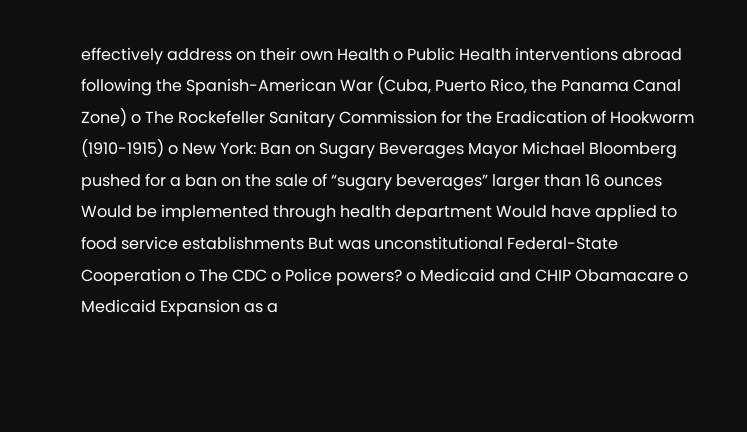effectively address on their own Health o Public Health interventions abroad following the Spanish-American War (Cuba, Puerto Rico, the Panama Canal Zone) o The Rockefeller Sanitary Commission for the Eradication of Hookworm (1910-1915) o New York: Ban on Sugary Beverages Mayor Michael Bloomberg pushed for a ban on the sale of “sugary beverages” larger than 16 ounces Would be implemented through health department Would have applied to food service establishments But was unconstitutional Federal-State Cooperation o The CDC o Police powers? o Medicaid and CHIP Obamacare o Medicaid Expansion as a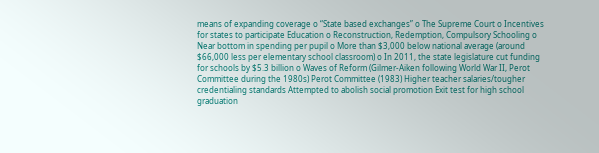means of expanding coverage o “State based exchanges” o The Supreme Court o Incentives for states to participate Education o Reconstruction, Redemption, Compulsory Schooling o Near bottom in spending per pupil o More than $3,000 below national average (around $66,000 less per elementary school classroom) o In 2011, the state legislature cut funding for schools by $5.3 billion o Waves of Reform (Gilmer-Aiken following World War II, Perot Committee during the 1980s) Perot Committee (1983) Higher teacher salaries/tougher credentialing standards Attempted to abolish social promotion Exit test for high school graduation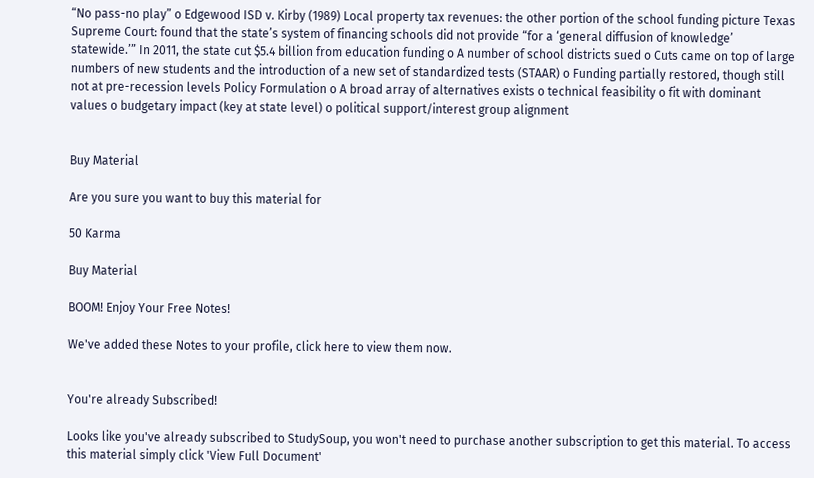“No pass-no play” o Edgewood ISD v. Kirby (1989) Local property tax revenues: the other portion of the school funding picture Texas Supreme Court: found that the state’s system of financing schools did not provide “for a ‘general diffusion of knowledge’ statewide.’” In 2011, the state cut $5.4 billion from education funding o A number of school districts sued o Cuts came on top of large numbers of new students and the introduction of a new set of standardized tests (STAAR) o Funding partially restored, though still not at pre-recession levels Policy Formulation o A broad array of alternatives exists o technical feasibility o fit with dominant values o budgetary impact (key at state level) o political support/interest group alignment


Buy Material

Are you sure you want to buy this material for

50 Karma

Buy Material

BOOM! Enjoy Your Free Notes!

We've added these Notes to your profile, click here to view them now.


You're already Subscribed!

Looks like you've already subscribed to StudySoup, you won't need to purchase another subscription to get this material. To access this material simply click 'View Full Document'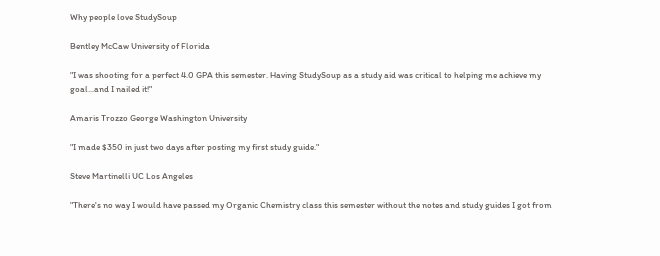Why people love StudySoup

Bentley McCaw University of Florida

"I was shooting for a perfect 4.0 GPA this semester. Having StudySoup as a study aid was critical to helping me achieve my goal...and I nailed it!"

Amaris Trozzo George Washington University

"I made $350 in just two days after posting my first study guide."

Steve Martinelli UC Los Angeles

"There's no way I would have passed my Organic Chemistry class this semester without the notes and study guides I got from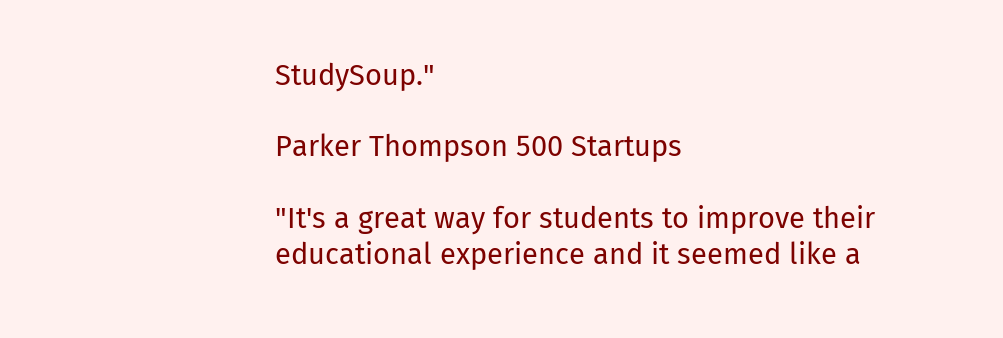StudySoup."

Parker Thompson 500 Startups

"It's a great way for students to improve their educational experience and it seemed like a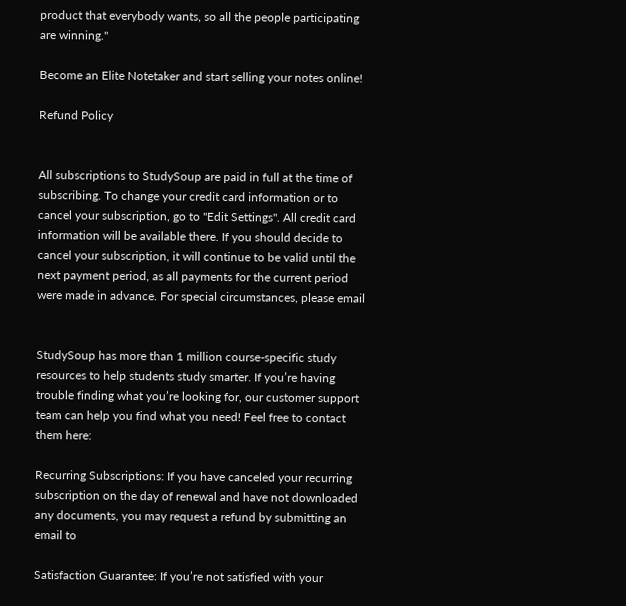product that everybody wants, so all the people participating are winning."

Become an Elite Notetaker and start selling your notes online!

Refund Policy


All subscriptions to StudySoup are paid in full at the time of subscribing. To change your credit card information or to cancel your subscription, go to "Edit Settings". All credit card information will be available there. If you should decide to cancel your subscription, it will continue to be valid until the next payment period, as all payments for the current period were made in advance. For special circumstances, please email


StudySoup has more than 1 million course-specific study resources to help students study smarter. If you’re having trouble finding what you’re looking for, our customer support team can help you find what you need! Feel free to contact them here:

Recurring Subscriptions: If you have canceled your recurring subscription on the day of renewal and have not downloaded any documents, you may request a refund by submitting an email to

Satisfaction Guarantee: If you’re not satisfied with your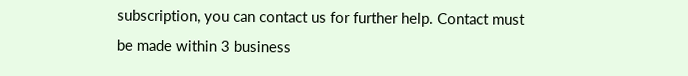subscription, you can contact us for further help. Contact must be made within 3 business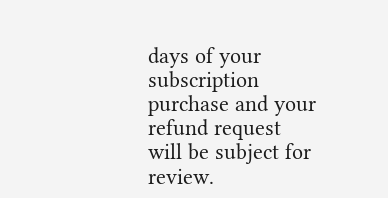days of your subscription purchase and your refund request will be subject for review.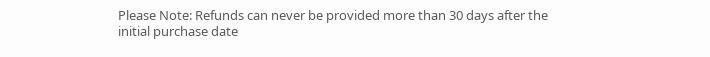Please Note: Refunds can never be provided more than 30 days after the initial purchase date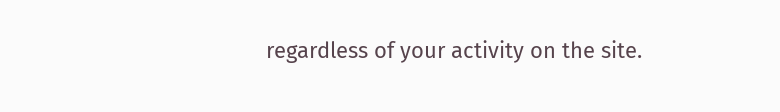regardless of your activity on the site.